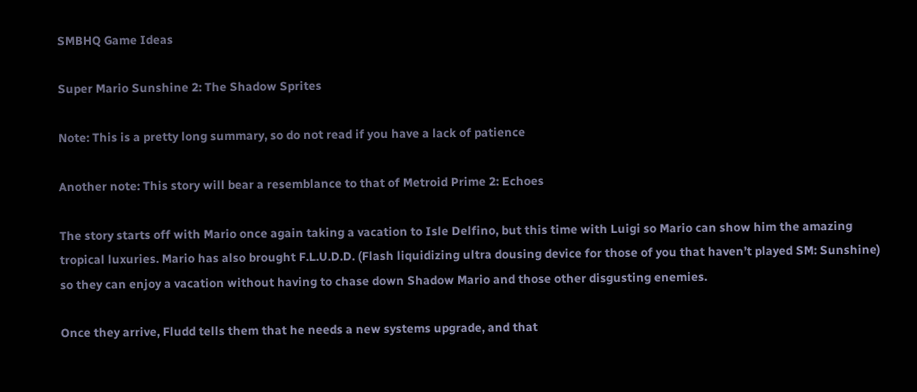SMBHQ Game Ideas

Super Mario Sunshine 2: The Shadow Sprites

Note: This is a pretty long summary, so do not read if you have a lack of patience

Another note: This story will bear a resemblance to that of Metroid Prime 2: Echoes

The story starts off with Mario once again taking a vacation to Isle Delfino, but this time with Luigi so Mario can show him the amazing tropical luxuries. Mario has also brought F.L.U.D.D. (Flash liquidizing ultra dousing device for those of you that haven’t played SM: Sunshine) so they can enjoy a vacation without having to chase down Shadow Mario and those other disgusting enemies.

Once they arrive, Fludd tells them that he needs a new systems upgrade, and that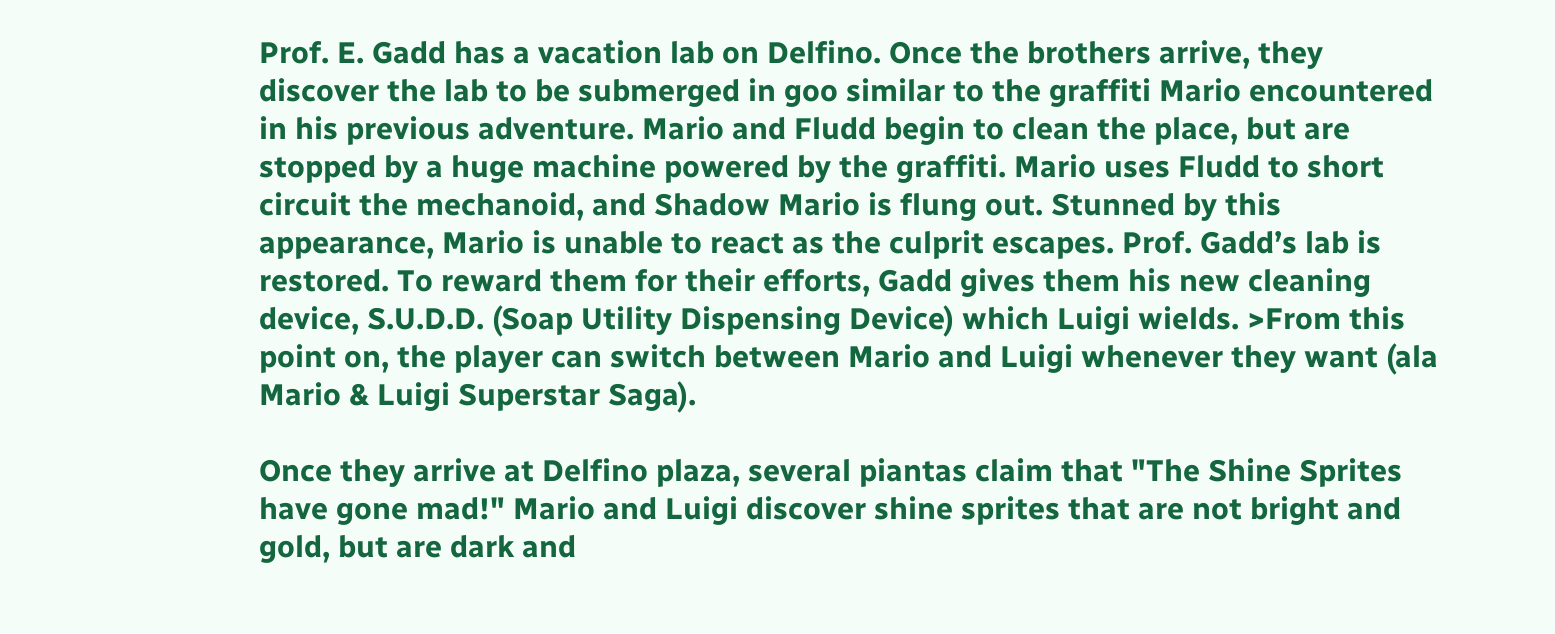Prof. E. Gadd has a vacation lab on Delfino. Once the brothers arrive, they discover the lab to be submerged in goo similar to the graffiti Mario encountered in his previous adventure. Mario and Fludd begin to clean the place, but are stopped by a huge machine powered by the graffiti. Mario uses Fludd to short circuit the mechanoid, and Shadow Mario is flung out. Stunned by this appearance, Mario is unable to react as the culprit escapes. Prof. Gadd’s lab is restored. To reward them for their efforts, Gadd gives them his new cleaning device, S.U.D.D. (Soap Utility Dispensing Device) which Luigi wields. >From this point on, the player can switch between Mario and Luigi whenever they want (ala Mario & Luigi Superstar Saga).

Once they arrive at Delfino plaza, several piantas claim that "The Shine Sprites have gone mad!" Mario and Luigi discover shine sprites that are not bright and gold, but are dark and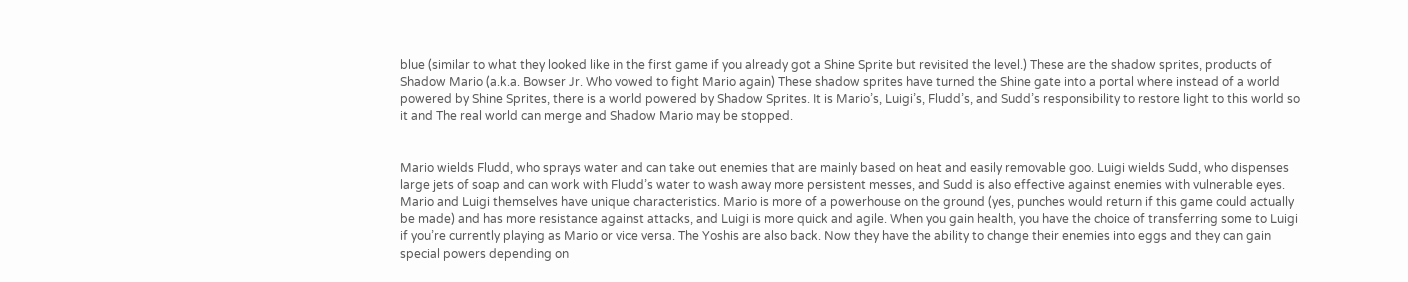blue (similar to what they looked like in the first game if you already got a Shine Sprite but revisited the level.) These are the shadow sprites, products of Shadow Mario (a.k.a. Bowser Jr. Who vowed to fight Mario again) These shadow sprites have turned the Shine gate into a portal where instead of a world powered by Shine Sprites, there is a world powered by Shadow Sprites. It is Mario’s, Luigi’s, Fludd’s, and Sudd’s responsibility to restore light to this world so it and The real world can merge and Shadow Mario may be stopped.


Mario wields Fludd, who sprays water and can take out enemies that are mainly based on heat and easily removable goo. Luigi wields Sudd, who dispenses large jets of soap and can work with Fludd’s water to wash away more persistent messes, and Sudd is also effective against enemies with vulnerable eyes. Mario and Luigi themselves have unique characteristics. Mario is more of a powerhouse on the ground (yes, punches would return if this game could actually be made) and has more resistance against attacks, and Luigi is more quick and agile. When you gain health, you have the choice of transferring some to Luigi if you’re currently playing as Mario or vice versa. The Yoshis are also back. Now they have the ability to change their enemies into eggs and they can gain special powers depending on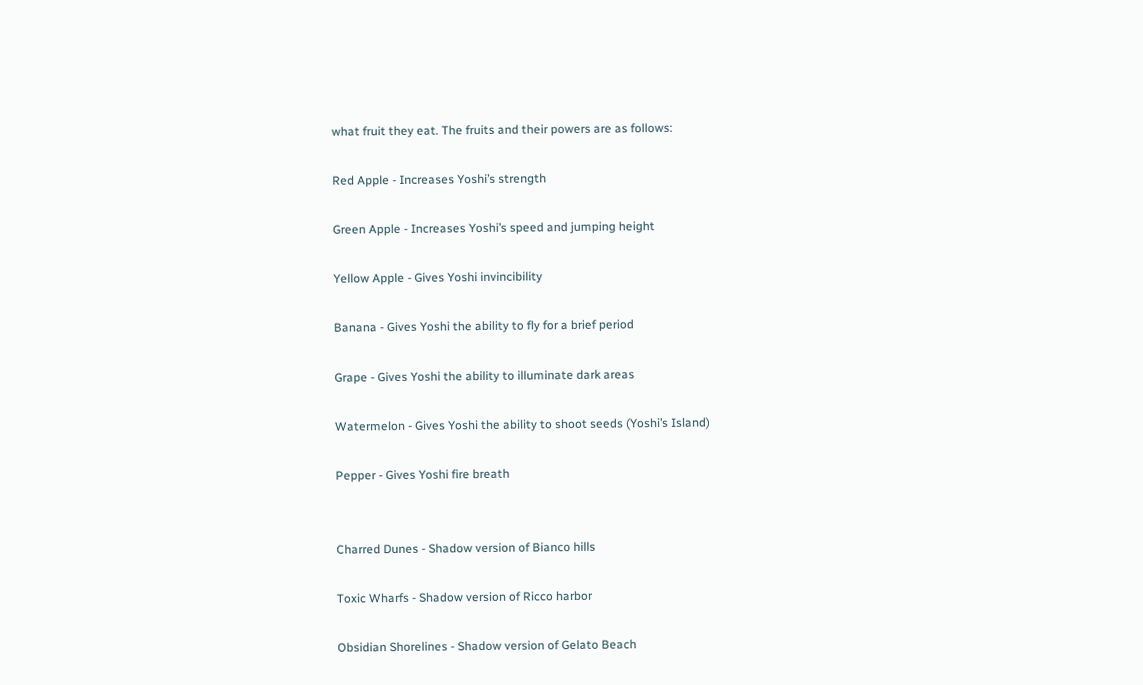what fruit they eat. The fruits and their powers are as follows:

Red Apple - Increases Yoshi’s strength

Green Apple - Increases Yoshi’s speed and jumping height

Yellow Apple - Gives Yoshi invincibility

Banana - Gives Yoshi the ability to fly for a brief period

Grape - Gives Yoshi the ability to illuminate dark areas

Watermelon - Gives Yoshi the ability to shoot seeds (Yoshi’s Island)

Pepper - Gives Yoshi fire breath


Charred Dunes - Shadow version of Bianco hills

Toxic Wharfs - Shadow version of Ricco harbor

Obsidian Shorelines - Shadow version of Gelato Beach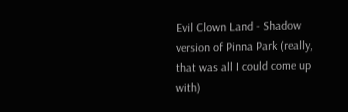Evil Clown Land - Shadow version of Pinna Park (really, that was all I could come up with)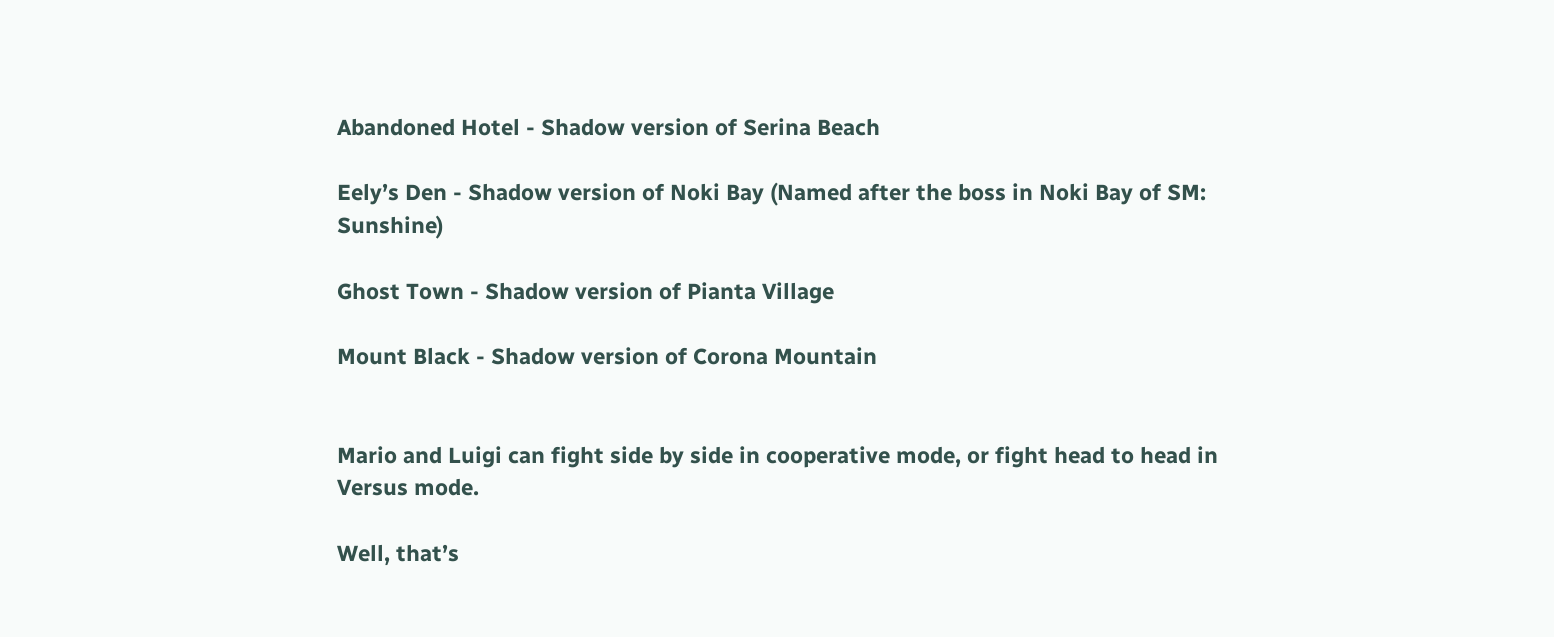Abandoned Hotel - Shadow version of Serina Beach

Eely’s Den - Shadow version of Noki Bay (Named after the boss in Noki Bay of SM: Sunshine)

Ghost Town - Shadow version of Pianta Village

Mount Black - Shadow version of Corona Mountain


Mario and Luigi can fight side by side in cooperative mode, or fight head to head in Versus mode.

Well, that’s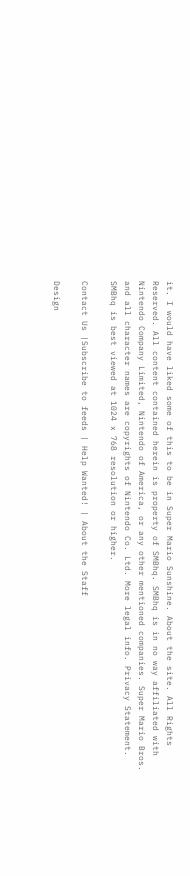it. I would have liked some of this to be in Super Mario Sunshine. About the site. All Rights Reserved. All content contained herein is property of SMBhq. SMBhq is in no way affiliated with Nintendo Company Limited, Nintendo of America, or any other mentioned companies. Super Mario Bros. and all character names are copyrights of Nintendo Co. Ltd. More legal info. Privacy Statement.
SMBhq is best viewed at 1024 x 768 resolution or higher.

Contact Us |Subscribe to feeds | Help Wanted! | About the Staff

Design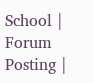School | Forum Posting |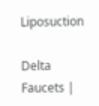Liposuction

Delta Faucets |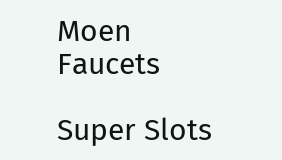Moen Faucets

Super Slots